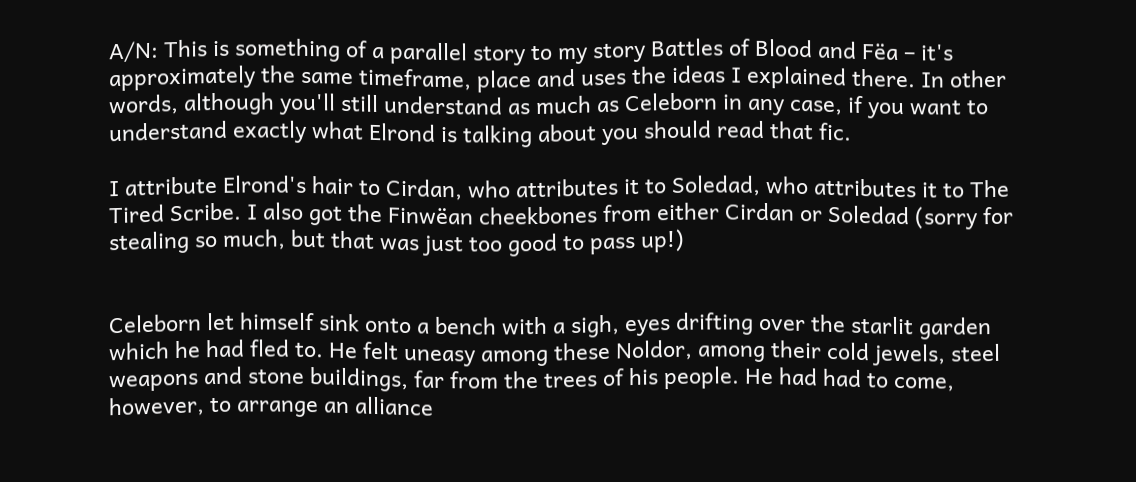A/N: This is something of a parallel story to my story Battles of Blood and Fëa – it's approximately the same timeframe, place and uses the ideas I explained there. In other words, although you'll still understand as much as Celeborn in any case, if you want to understand exactly what Elrond is talking about you should read that fic.

I attribute Elrond's hair to Cirdan, who attributes it to Soledad, who attributes it to The Tired Scribe. I also got the Finwëan cheekbones from either Cirdan or Soledad (sorry for stealing so much, but that was just too good to pass up!)


Celeborn let himself sink onto a bench with a sigh, eyes drifting over the starlit garden which he had fled to. He felt uneasy among these Noldor, among their cold jewels, steel weapons and stone buildings, far from the trees of his people. He had had to come, however, to arrange an alliance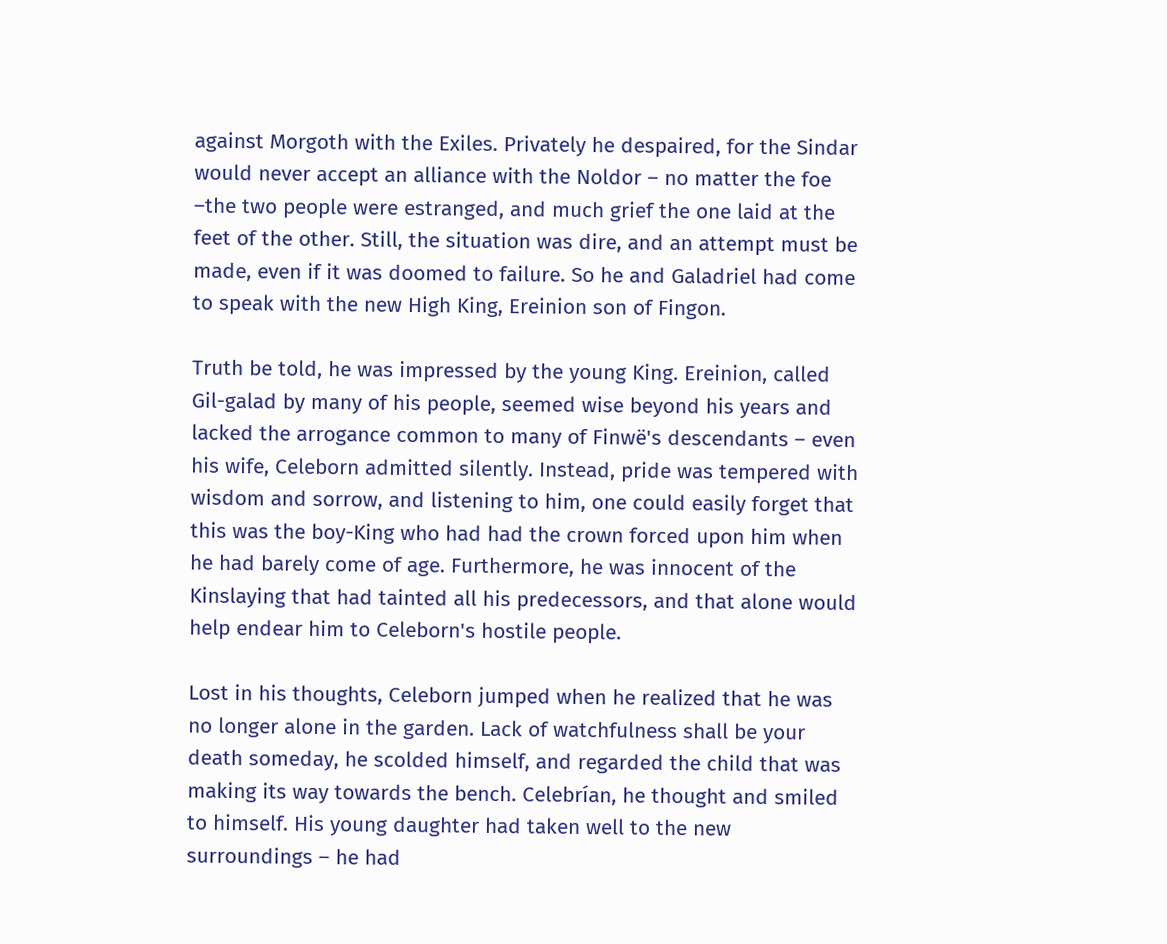against Morgoth with the Exiles. Privately he despaired, for the Sindar would never accept an alliance with the Noldor – no matter the foe –the two people were estranged, and much grief the one laid at the feet of the other. Still, the situation was dire, and an attempt must be made, even if it was doomed to failure. So he and Galadriel had come to speak with the new High King, Ereinion son of Fingon.

Truth be told, he was impressed by the young King. Ereinion, called Gil-galad by many of his people, seemed wise beyond his years and lacked the arrogance common to many of Finwë's descendants – even his wife, Celeborn admitted silently. Instead, pride was tempered with wisdom and sorrow, and listening to him, one could easily forget that this was the boy-King who had had the crown forced upon him when he had barely come of age. Furthermore, he was innocent of the Kinslaying that had tainted all his predecessors, and that alone would help endear him to Celeborn's hostile people.

Lost in his thoughts, Celeborn jumped when he realized that he was no longer alone in the garden. Lack of watchfulness shall be your death someday, he scolded himself, and regarded the child that was making its way towards the bench. Celebrían, he thought and smiled to himself. His young daughter had taken well to the new surroundings – he had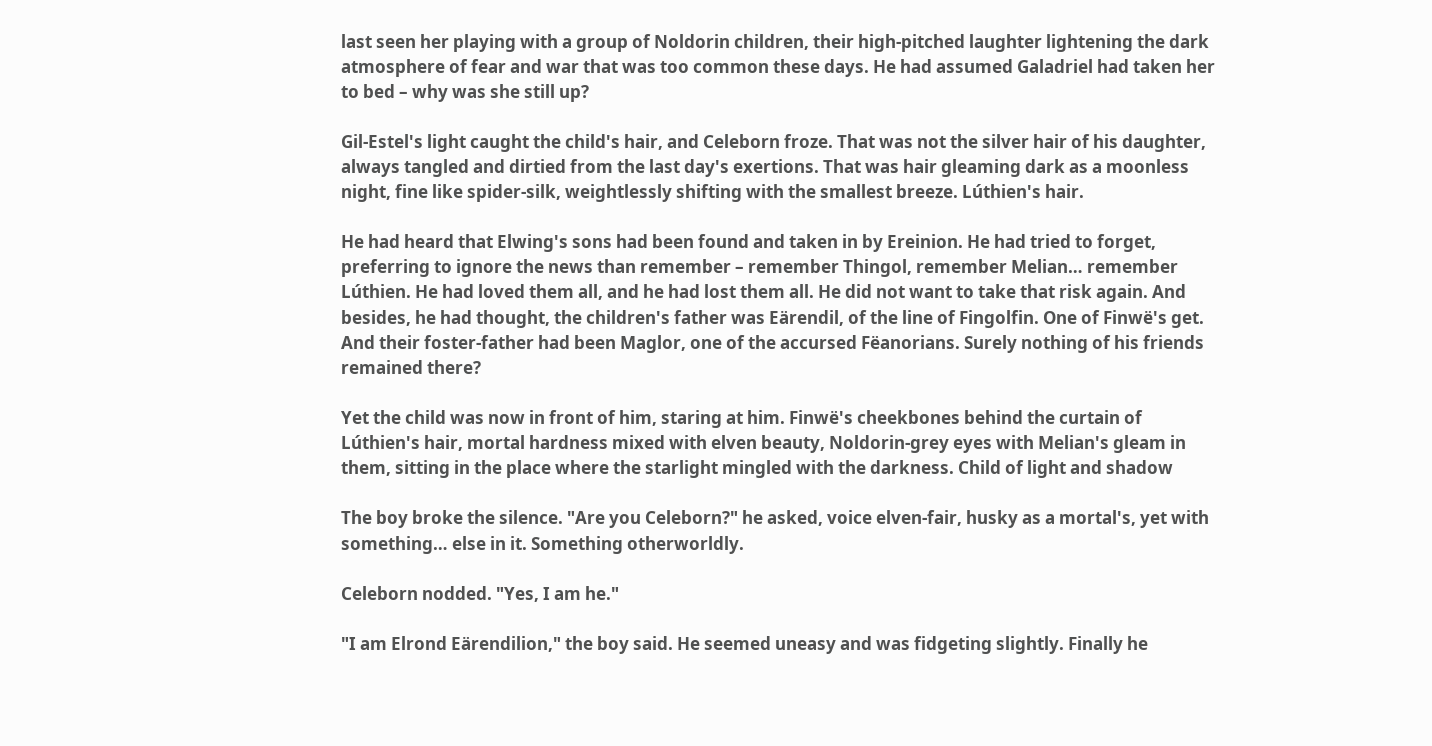last seen her playing with a group of Noldorin children, their high-pitched laughter lightening the dark atmosphere of fear and war that was too common these days. He had assumed Galadriel had taken her to bed – why was she still up?

Gil-Estel's light caught the child's hair, and Celeborn froze. That was not the silver hair of his daughter, always tangled and dirtied from the last day's exertions. That was hair gleaming dark as a moonless night, fine like spider-silk, weightlessly shifting with the smallest breeze. Lúthien's hair.

He had heard that Elwing's sons had been found and taken in by Ereinion. He had tried to forget, preferring to ignore the news than remember – remember Thingol, remember Melian… remember Lúthien. He had loved them all, and he had lost them all. He did not want to take that risk again. And besides, he had thought, the children's father was Eärendil, of the line of Fingolfin. One of Finwë's get. And their foster-father had been Maglor, one of the accursed Fëanorians. Surely nothing of his friends remained there?

Yet the child was now in front of him, staring at him. Finwë's cheekbones behind the curtain of Lúthien's hair, mortal hardness mixed with elven beauty, Noldorin-grey eyes with Melian's gleam in them, sitting in the place where the starlight mingled with the darkness. Child of light and shadow

The boy broke the silence. "Are you Celeborn?" he asked, voice elven-fair, husky as a mortal's, yet with something… else in it. Something otherworldly.

Celeborn nodded. "Yes, I am he."

"I am Elrond Eärendilion," the boy said. He seemed uneasy and was fidgeting slightly. Finally he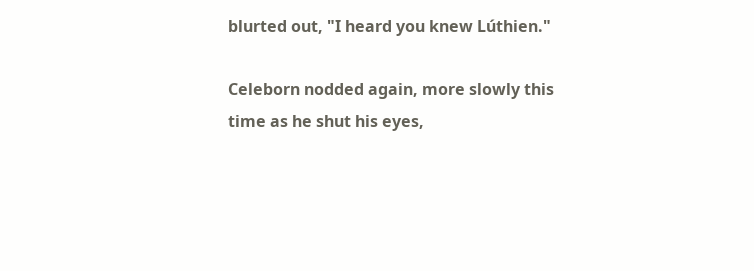blurted out, "I heard you knew Lúthien."

Celeborn nodded again, more slowly this time as he shut his eyes,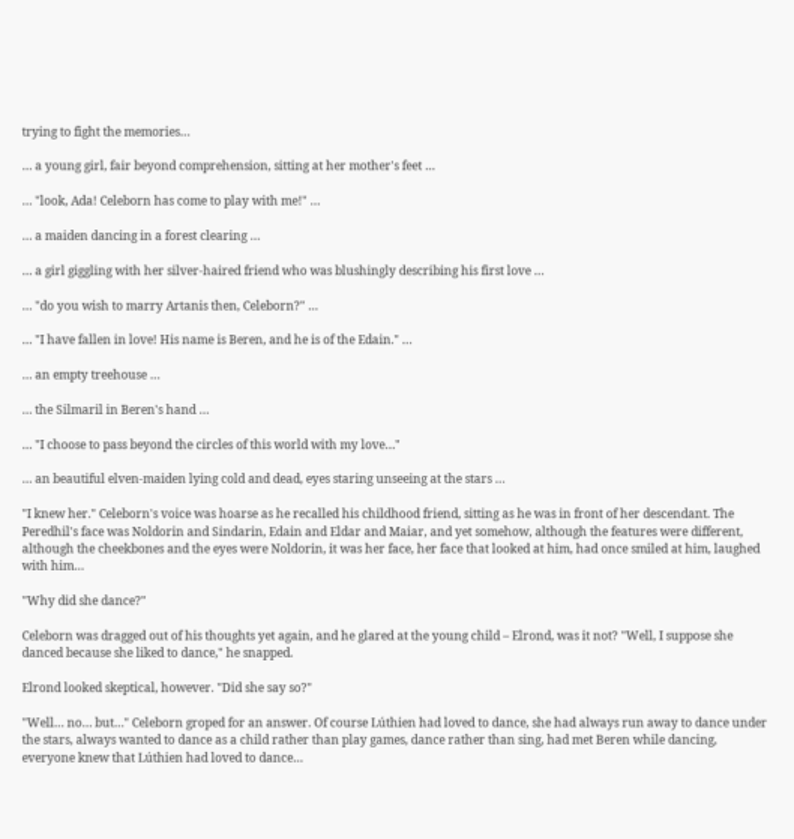trying to fight the memories…

… a young girl, fair beyond comprehension, sitting at her mother's feet …

… "look, Ada! Celeborn has come to play with me!" …

… a maiden dancing in a forest clearing …

… a girl giggling with her silver-haired friend who was blushingly describing his first love …

… "do you wish to marry Artanis then, Celeborn?" …

… "I have fallen in love! His name is Beren, and he is of the Edain." …

… an empty treehouse …

… the Silmaril in Beren's hand …

… "I choose to pass beyond the circles of this world with my love…"

… an beautiful elven-maiden lying cold and dead, eyes staring unseeing at the stars …

"I knew her." Celeborn's voice was hoarse as he recalled his childhood friend, sitting as he was in front of her descendant. The Peredhil's face was Noldorin and Sindarin, Edain and Eldar and Maiar, and yet somehow, although the features were different, although the cheekbones and the eyes were Noldorin, it was her face, her face that looked at him, had once smiled at him, laughed with him…

"Why did she dance?"

Celeborn was dragged out of his thoughts yet again, and he glared at the young child – Elrond, was it not? "Well, I suppose she danced because she liked to dance," he snapped.

Elrond looked skeptical, however. "Did she say so?"

"Well… no… but…" Celeborn groped for an answer. Of course Lúthien had loved to dance, she had always run away to dance under the stars, always wanted to dance as a child rather than play games, dance rather than sing, had met Beren while dancing, everyone knew that Lúthien had loved to dance…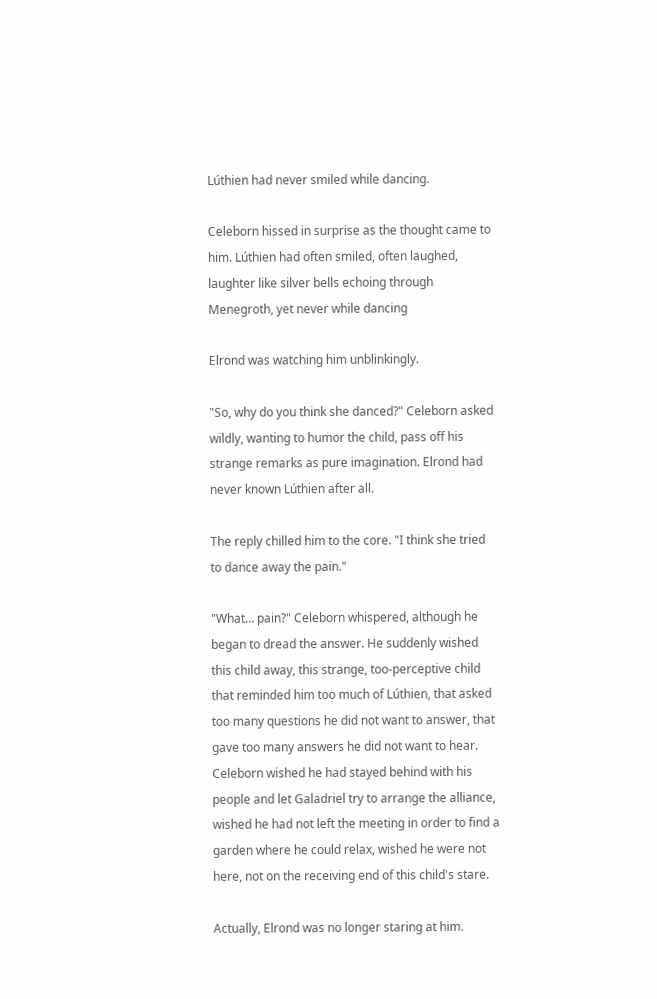Lúthien had never smiled while dancing.

Celeborn hissed in surprise as the thought came to him. Lúthien had often smiled, often laughed, laughter like silver bells echoing through Menegroth, yet never while dancing

Elrond was watching him unblinkingly.

"So, why do you think she danced?" Celeborn asked wildly, wanting to humor the child, pass off his strange remarks as pure imagination. Elrond had never known Lúthien after all.

The reply chilled him to the core. "I think she tried to dance away the pain."

"What… pain?" Celeborn whispered, although he began to dread the answer. He suddenly wished this child away, this strange, too-perceptive child that reminded him too much of Lúthien, that asked too many questions he did not want to answer, that gave too many answers he did not want to hear. Celeborn wished he had stayed behind with his people and let Galadriel try to arrange the alliance, wished he had not left the meeting in order to find a garden where he could relax, wished he were not here, not on the receiving end of this child's stare.

Actually, Elrond was no longer staring at him.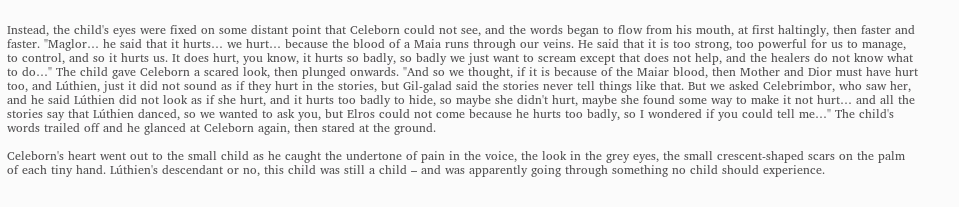Instead, the child's eyes were fixed on some distant point that Celeborn could not see, and the words began to flow from his mouth, at first haltingly, then faster and faster. "Maglor… he said that it hurts… we hurt… because the blood of a Maia runs through our veins. He said that it is too strong, too powerful for us to manage, to control, and so it hurts us. It does hurt, you know, it hurts so badly, so badly we just want to scream except that does not help, and the healers do not know what to do…" The child gave Celeborn a scared look, then plunged onwards. "And so we thought, if it is because of the Maiar blood, then Mother and Dior must have hurt too, and Lúthien, just it did not sound as if they hurt in the stories, but Gil-galad said the stories never tell things like that. But we asked Celebrimbor, who saw her, and he said Lúthien did not look as if she hurt, and it hurts too badly to hide, so maybe she didn't hurt, maybe she found some way to make it not hurt… and all the stories say that Lúthien danced, so we wanted to ask you, but Elros could not come because he hurts too badly, so I wondered if you could tell me…" The child's words trailed off and he glanced at Celeborn again, then stared at the ground.

Celeborn's heart went out to the small child as he caught the undertone of pain in the voice, the look in the grey eyes, the small crescent-shaped scars on the palm of each tiny hand. Lúthien's descendant or no, this child was still a child – and was apparently going through something no child should experience.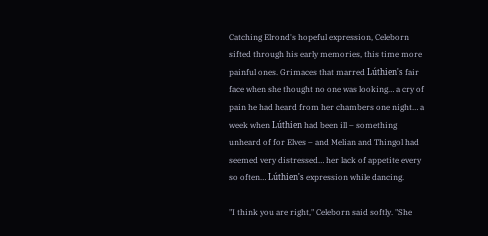Catching Elrond's hopeful expression, Celeborn sifted through his early memories, this time more painful ones. Grimaces that marred Lúthien's fair face when she thought no one was looking… a cry of pain he had heard from her chambers one night… a week when Lúthien had been ill – something unheard of for Elves – and Melian and Thingol had seemed very distressed… her lack of appetite every so often… Lúthien's expression while dancing.

"I think you are right," Celeborn said softly. "She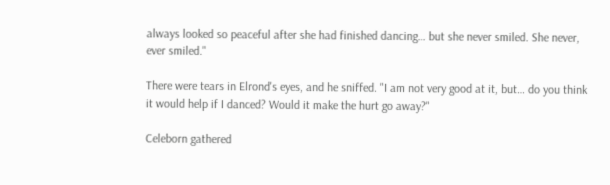always looked so peaceful after she had finished dancing… but she never smiled. She never, ever smiled."

There were tears in Elrond's eyes, and he sniffed. "I am not very good at it, but… do you think it would help if I danced? Would it make the hurt go away?"

Celeborn gathered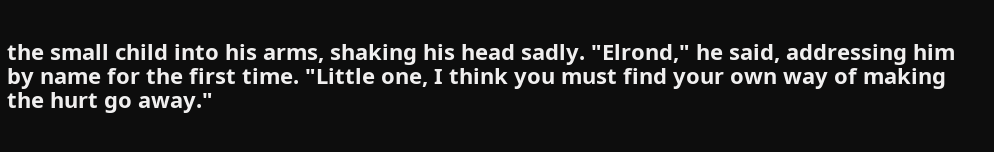the small child into his arms, shaking his head sadly. "Elrond," he said, addressing him by name for the first time. "Little one, I think you must find your own way of making the hurt go away."